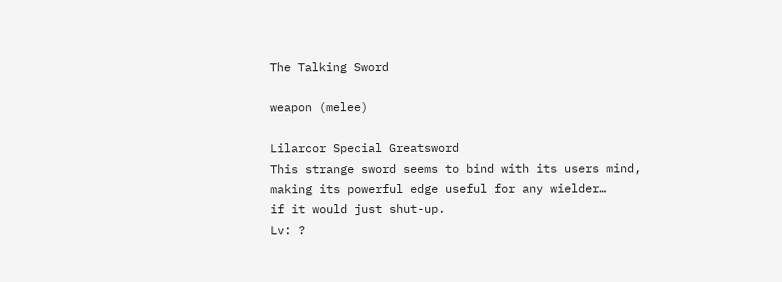The Talking Sword

weapon (melee)

Lilarcor Special Greatsword
This strange sword seems to bind with its users mind,
making its powerful edge useful for any wielder…
if it would just shut-up.
Lv: ?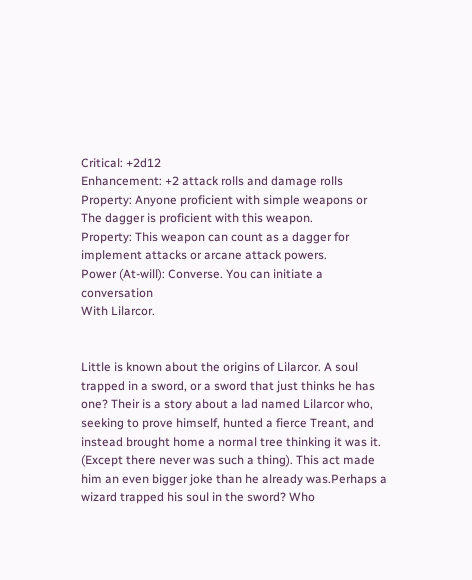Critical: +2d12
Enhancement: +2 attack rolls and damage rolls
Property: Anyone proficient with simple weapons or
The dagger is proficient with this weapon.
Property: This weapon can count as a dagger for implement attacks or arcane attack powers.
Power (At-will): Converse. You can initiate a conversation
With Lilarcor.


Little is known about the origins of Lilarcor. A soul trapped in a sword, or a sword that just thinks he has one? Their is a story about a lad named Lilarcor who, seeking to prove himself, hunted a fierce Treant, and instead brought home a normal tree thinking it was it. (Except there never was such a thing). This act made him an even bigger joke than he already was.Perhaps a wizard trapped his soul in the sword? Who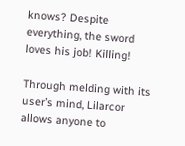knows? Despite everything, the sword loves his job! Killing!

Through melding with its user’s mind, Lilarcor allows anyone to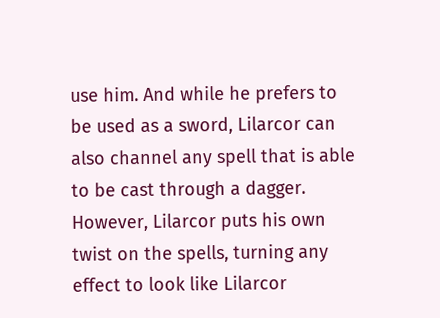use him. And while he prefers to be used as a sword, Lilarcor can also channel any spell that is able to be cast through a dagger. However, Lilarcor puts his own twist on the spells, turning any effect to look like Lilarcor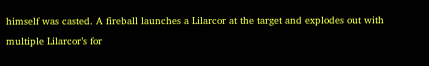himself was casted. A fireball launches a Lilarcor at the target and explodes out with multiple Lilarcor’s for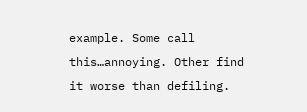example. Some call this…annoying. Other find it worse than defiling.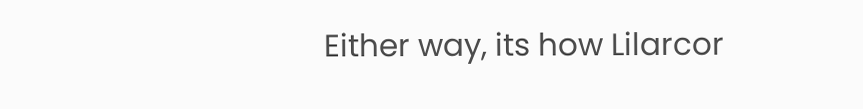Either way, its how Lilarcor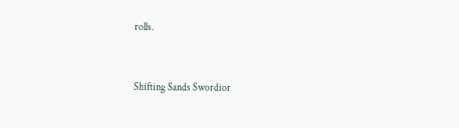rolls.


Shifting Sands Swordior